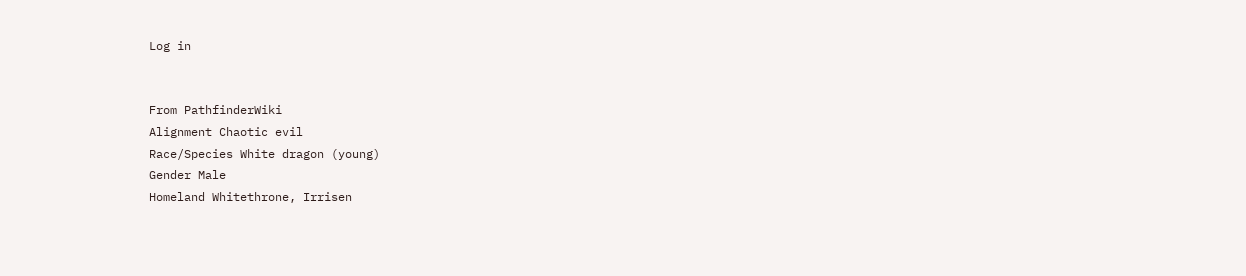Log in


From PathfinderWiki
Alignment Chaotic evil
Race/Species White dragon (young)
Gender Male
Homeland Whitethrone, Irrisen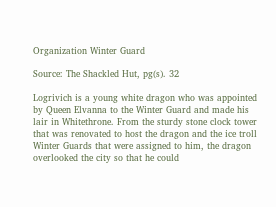Organization Winter Guard

Source: The Shackled Hut, pg(s). 32

Logrivich is a young white dragon who was appointed by Queen Elvanna to the Winter Guard and made his lair in Whitethrone. From the sturdy stone clock tower that was renovated to host the dragon and the ice troll Winter Guards that were assigned to him, the dragon overlooked the city so that he could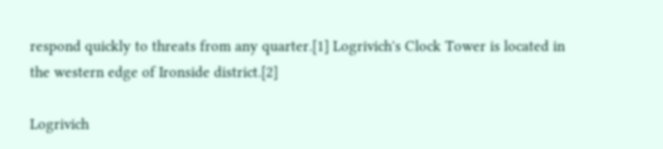respond quickly to threats from any quarter.[1] Logrivich's Clock Tower is located in the western edge of Ironside district.[2]

Logrivich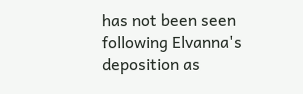has not been seen following Elvanna's deposition as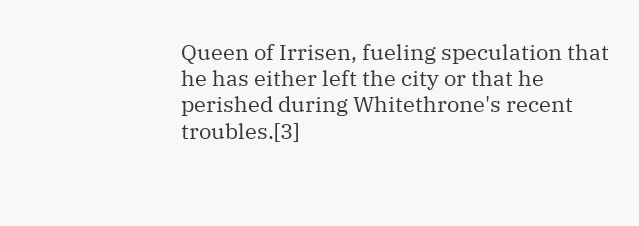Queen of Irrisen, fueling speculation that he has either left the city or that he perished during Whitethrone's recent troubles.[3]